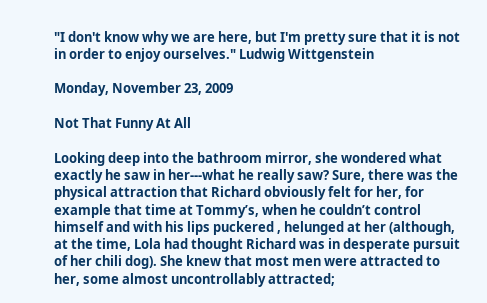"I don't know why we are here, but I'm pretty sure that it is not in order to enjoy ourselves." Ludwig Wittgenstein

Monday, November 23, 2009

Not That Funny At All

Looking deep into the bathroom mirror, she wondered what exactly he saw in her---what he really saw? Sure, there was the physical attraction that Richard obviously felt for her, for example that time at Tommy’s, when he couldn’t control himself and with his lips puckered , helunged at her (although, at the time, Lola had thought Richard was in desperate pursuit of her chili dog). She knew that most men were attracted to her, some almost uncontrollably attracted;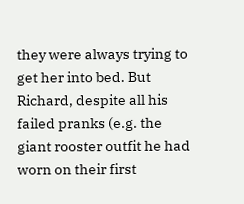they were always trying to get her into bed. But Richard, despite all his failed pranks (e.g. the giant rooster outfit he had worn on their first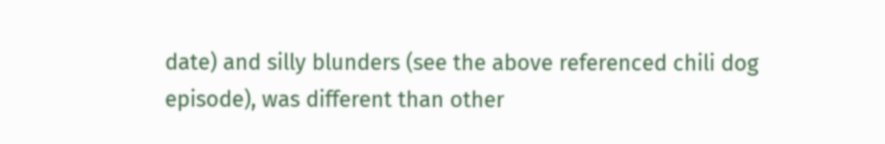date) and silly blunders (see the above referenced chili dog episode), was different than other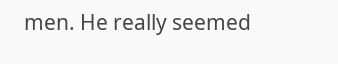men. He really seemed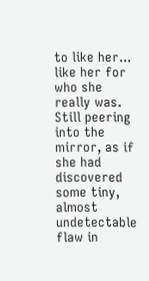to like her... like her for who she really was. Still peering into the mirror, as if she had discovered some tiny, almost undetectable flaw in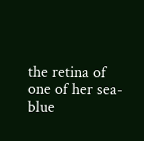the retina of one of her sea-blue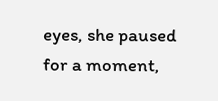eyes, she paused for a moment,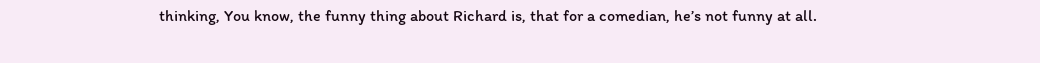thinking, You know, the funny thing about Richard is, that for a comedian, he’s not funny at all.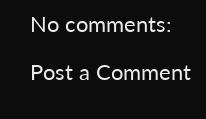No comments:

Post a Comment